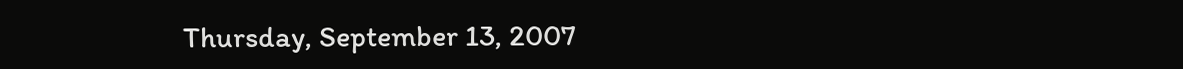Thursday, September 13, 2007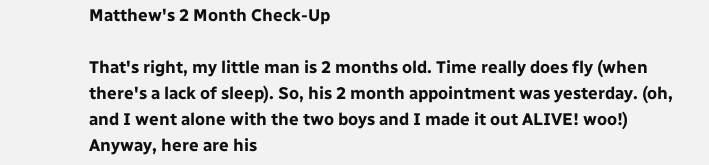Matthew's 2 Month Check-Up

That's right, my little man is 2 months old. Time really does fly (when there's a lack of sleep). So, his 2 month appointment was yesterday. (oh, and I went alone with the two boys and I made it out ALIVE! woo!) Anyway, here are his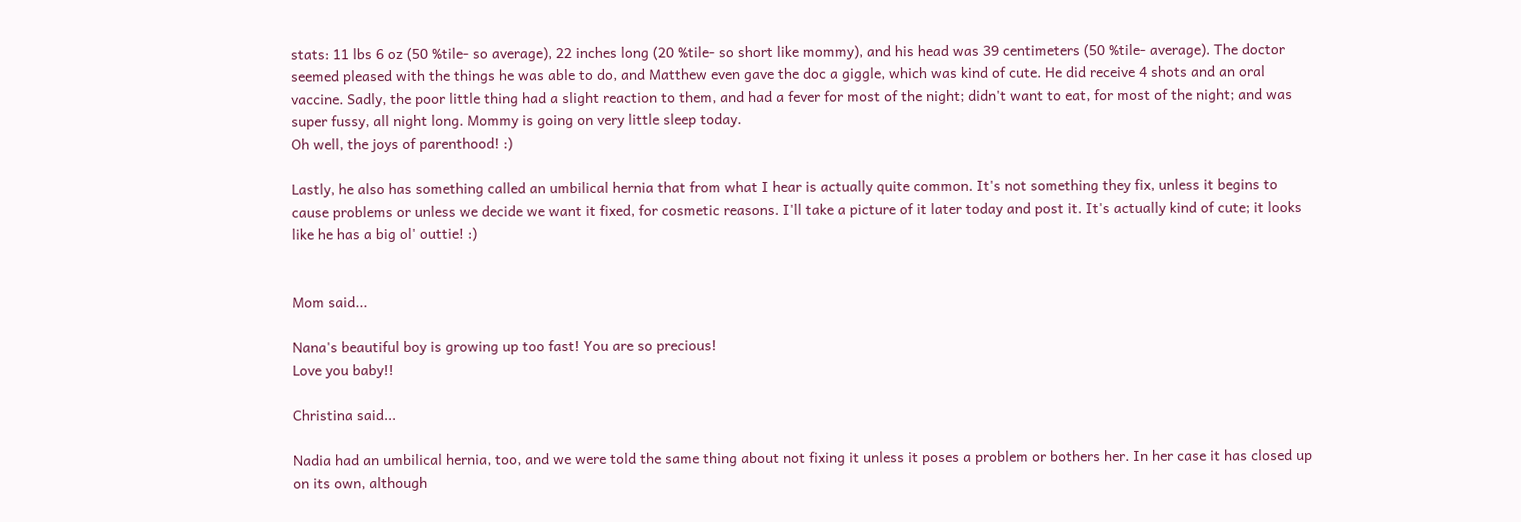stats: 11 lbs 6 oz (50 %tile- so average), 22 inches long (20 %tile- so short like mommy), and his head was 39 centimeters (50 %tile- average). The doctor seemed pleased with the things he was able to do, and Matthew even gave the doc a giggle, which was kind of cute. He did receive 4 shots and an oral vaccine. Sadly, the poor little thing had a slight reaction to them, and had a fever for most of the night; didn't want to eat, for most of the night; and was super fussy, all night long. Mommy is going on very little sleep today.
Oh well, the joys of parenthood! :)

Lastly, he also has something called an umbilical hernia that from what I hear is actually quite common. It's not something they fix, unless it begins to cause problems or unless we decide we want it fixed, for cosmetic reasons. I'll take a picture of it later today and post it. It's actually kind of cute; it looks like he has a big ol' outtie! :)


Mom said...

Nana's beautiful boy is growing up too fast! You are so precious!
Love you baby!!

Christina said...

Nadia had an umbilical hernia, too, and we were told the same thing about not fixing it unless it poses a problem or bothers her. In her case it has closed up on its own, although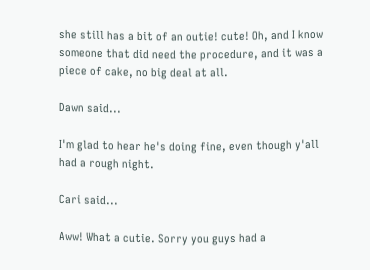she still has a bit of an outie! cute! Oh, and I know someone that did need the procedure, and it was a piece of cake, no big deal at all.

Dawn said...

I'm glad to hear he's doing fine, even though y'all had a rough night.

Cari said...

Aww! What a cutie. Sorry you guys had a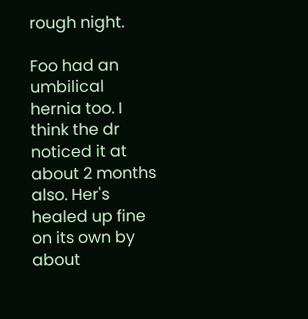rough night.

Foo had an umbilical hernia too. I think the dr noticed it at about 2 months also. Her's healed up fine on its own by about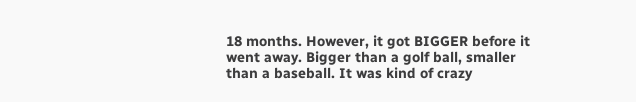18 months. However, it got BIGGER before it went away. Bigger than a golf ball, smaller than a baseball. It was kind of crazy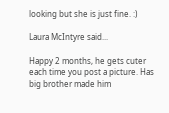looking but she is just fine. :)

Laura McIntyre said...

Happy 2 months, he gets cuter each time you post a picture. Has big brother made him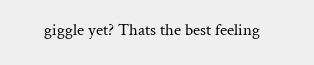giggle yet? Thats the best feeling